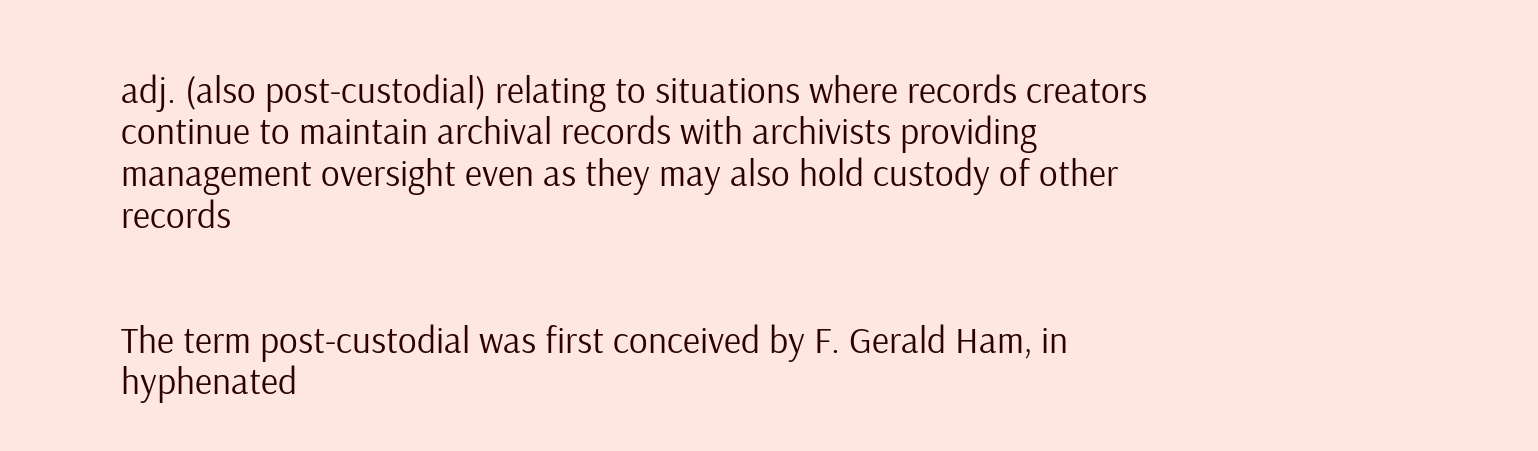adj. (also post-custodial) relating to situations where records creators continue to maintain archival records with archivists providing management oversight even as they may also hold custody of other records


The term post-custodial was first conceived by F. Gerald Ham, in hyphenated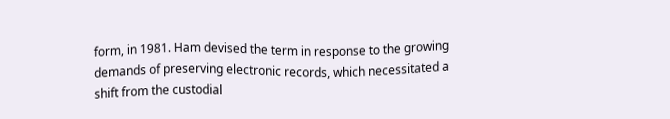form, in 1981. Ham devised the term in response to the growing demands of preserving electronic records, which necessitated a shift from the custodial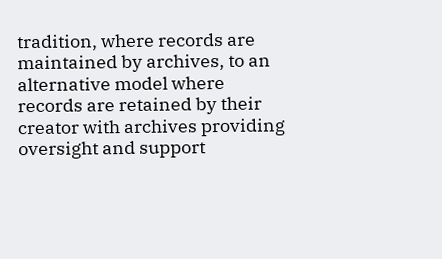tradition, where records are maintained by archives, to an alternative model where records are retained by their creator with archives providing oversight and support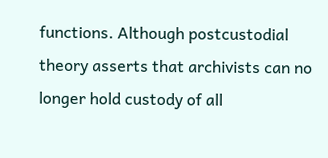functions. Although postcustodial theory asserts that archivists can no longer hold custody of all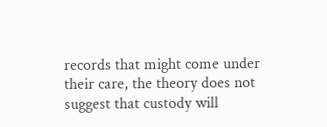records that might come under their care, the theory does not suggest that custody will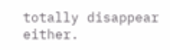totally disappear either.